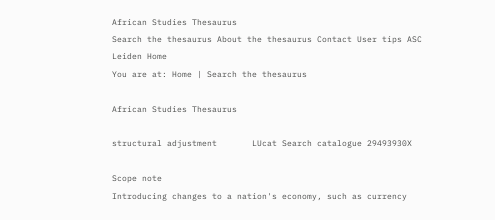African Studies Thesaurus
Search the thesaurus About the thesaurus Contact User tips ASC Leiden Home
You are at: Home | Search the thesaurus

African Studies Thesaurus

structural adjustment       LUcat Search catalogue 29493930X

Scope note
Introducing changes to a nation's economy, such as currency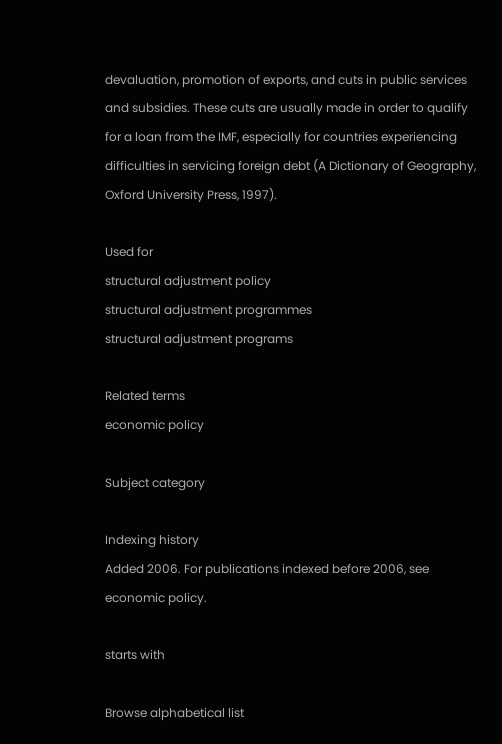devaluation, promotion of exports, and cuts in public services and subsidies. These cuts are usually made in order to qualify for a loan from the IMF, especially for countries experiencing difficulties in servicing foreign debt (A Dictionary of Geography, Oxford University Press, 1997).

Used for
structural adjustment policy
structural adjustment programmes
structural adjustment programs

Related terms
economic policy

Subject category

Indexing history
Added 2006. For publications indexed before 2006, see economic policy.

starts with

Browse alphabetical list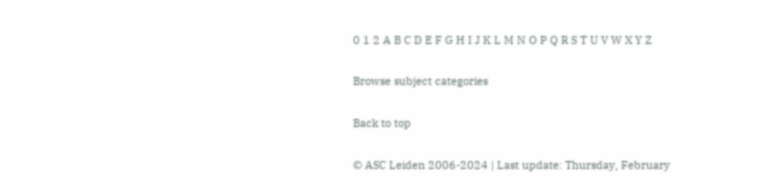0 1 2 A B C D E F G H I J K L M N O P Q R S T U V W X Y Z

Browse subject categories

Back to top

© ASC Leiden 2006-2024 | Last update: Thursday, February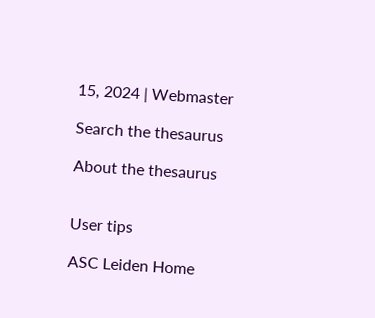15, 2024 | Webmaster

Search the thesaurus

About the thesaurus


User tips

ASC Leiden Home